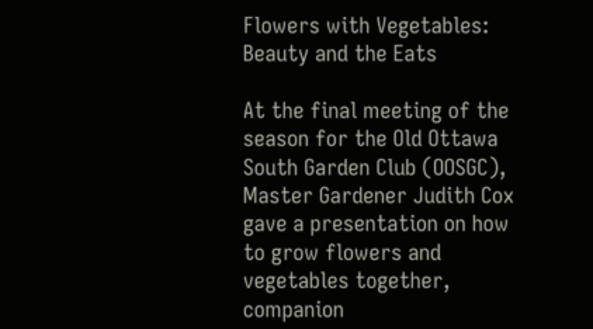Flowers with Vegetables: Beauty and the Eats

At the final meeting of the season for the Old Ottawa South Garden Club (OOSGC), Master Gardener Judith Cox gave a presentation on how to grow flowers and vegetables together, companion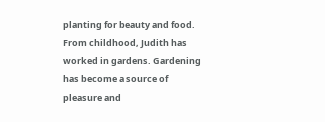planting for beauty and food. From childhood, Judith has worked in gardens. Gardening has become a source of pleasure and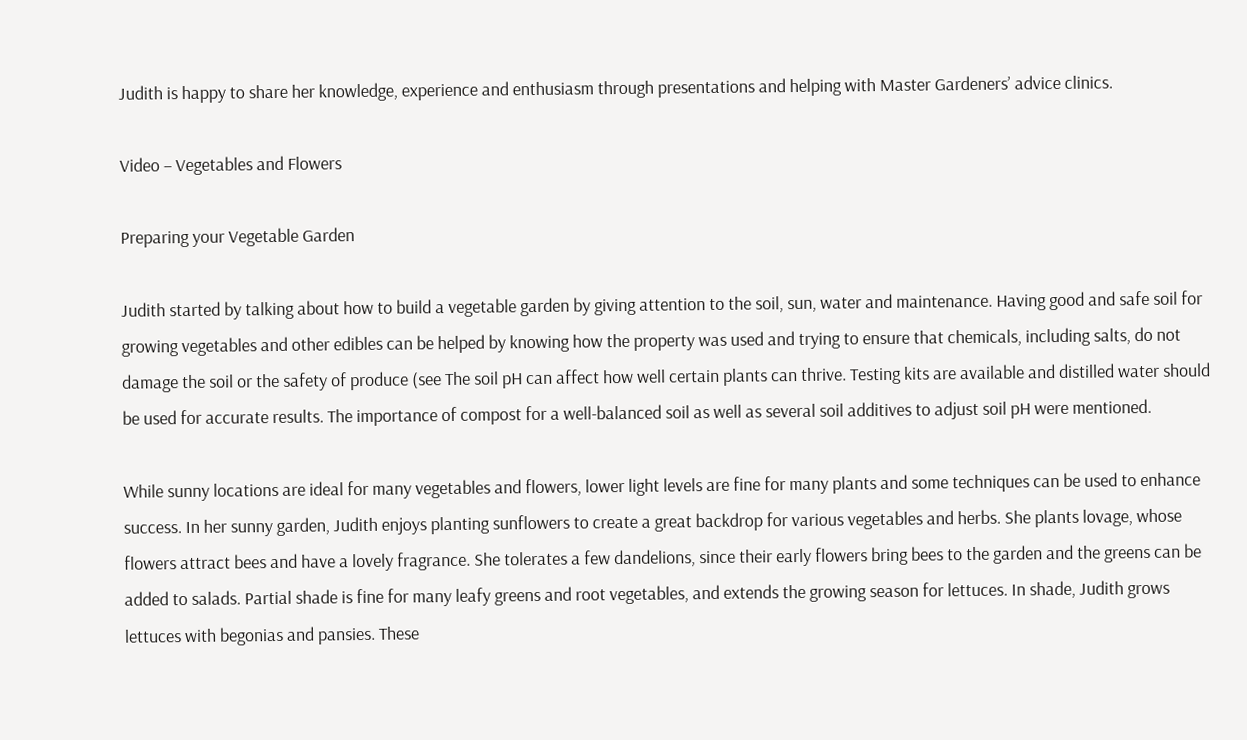Judith is happy to share her knowledge, experience and enthusiasm through presentations and helping with Master Gardeners’ advice clinics.

Video – Vegetables and Flowers

Preparing your Vegetable Garden

Judith started by talking about how to build a vegetable garden by giving attention to the soil, sun, water and maintenance. Having good and safe soil for growing vegetables and other edibles can be helped by knowing how the property was used and trying to ensure that chemicals, including salts, do not damage the soil or the safety of produce (see The soil pH can affect how well certain plants can thrive. Testing kits are available and distilled water should be used for accurate results. The importance of compost for a well-balanced soil as well as several soil additives to adjust soil pH were mentioned.

While sunny locations are ideal for many vegetables and flowers, lower light levels are fine for many plants and some techniques can be used to enhance success. In her sunny garden, Judith enjoys planting sunflowers to create a great backdrop for various vegetables and herbs. She plants lovage, whose flowers attract bees and have a lovely fragrance. She tolerates a few dandelions, since their early flowers bring bees to the garden and the greens can be added to salads. Partial shade is fine for many leafy greens and root vegetables, and extends the growing season for lettuces. In shade, Judith grows lettuces with begonias and pansies. These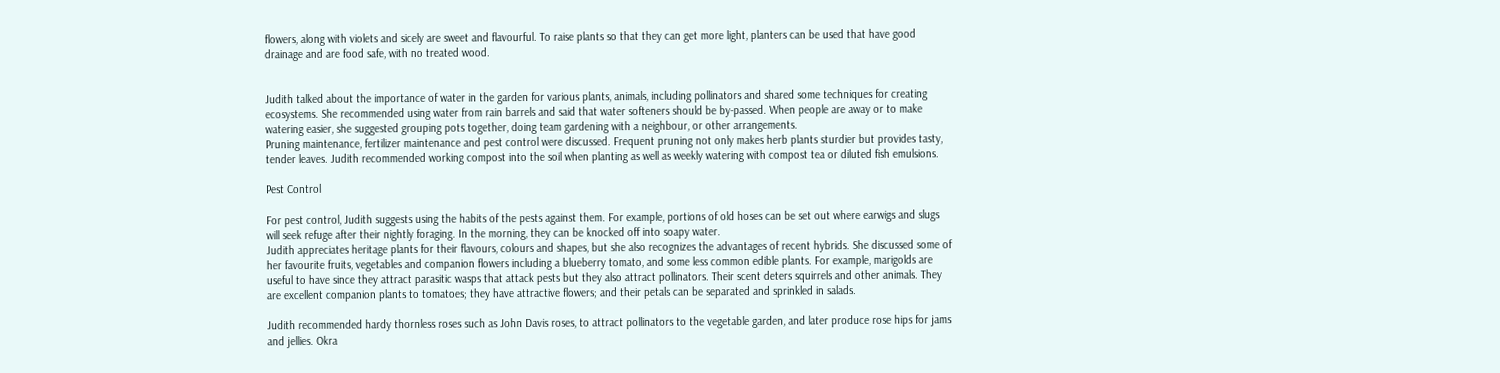flowers, along with violets and sicely are sweet and flavourful. To raise plants so that they can get more light, planters can be used that have good drainage and are food safe, with no treated wood.


Judith talked about the importance of water in the garden for various plants, animals, including pollinators and shared some techniques for creating ecosystems. She recommended using water from rain barrels and said that water softeners should be by-passed. When people are away or to make watering easier, she suggested grouping pots together, doing team gardening with a neighbour, or other arrangements.
Pruning maintenance, fertilizer maintenance and pest control were discussed. Frequent pruning not only makes herb plants sturdier but provides tasty, tender leaves. Judith recommended working compost into the soil when planting as well as weekly watering with compost tea or diluted fish emulsions.

Pest Control

For pest control, Judith suggests using the habits of the pests against them. For example, portions of old hoses can be set out where earwigs and slugs will seek refuge after their nightly foraging. In the morning, they can be knocked off into soapy water.
Judith appreciates heritage plants for their flavours, colours and shapes, but she also recognizes the advantages of recent hybrids. She discussed some of her favourite fruits, vegetables and companion flowers including a blueberry tomato, and some less common edible plants. For example, marigolds are useful to have since they attract parasitic wasps that attack pests but they also attract pollinators. Their scent deters squirrels and other animals. They are excellent companion plants to tomatoes; they have attractive flowers; and their petals can be separated and sprinkled in salads.

Judith recommended hardy thornless roses such as John Davis roses, to attract pollinators to the vegetable garden, and later produce rose hips for jams and jellies. Okra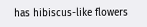has hibiscus-like flowers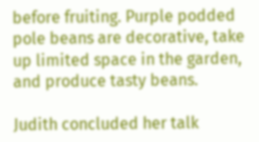before fruiting. Purple podded pole beans are decorative, take up limited space in the garden, and produce tasty beans.

Judith concluded her talk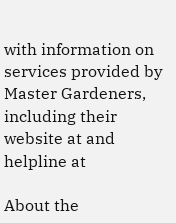with information on services provided by Master Gardeners, including their website at and helpline at

About the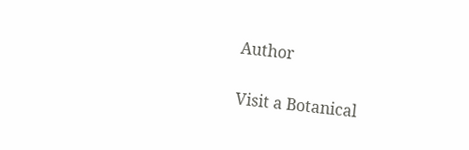Author

Visit a Botanical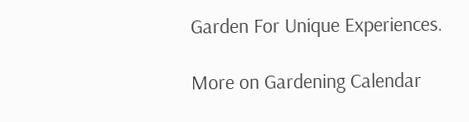Garden For Unique Experiences.

More on Gardening Calendar